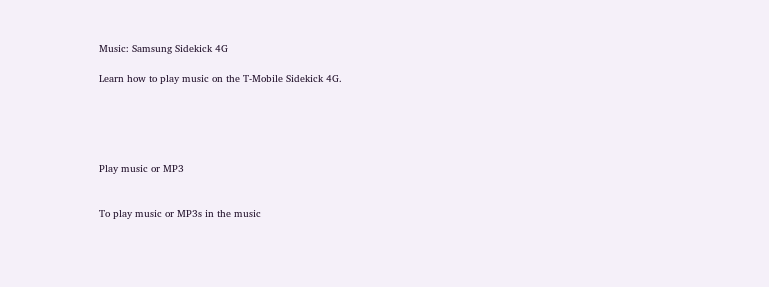Music: Samsung Sidekick 4G

Learn how to play music on the T-Mobile Sidekick 4G.





Play music or MP3


To play music or MP3s in the music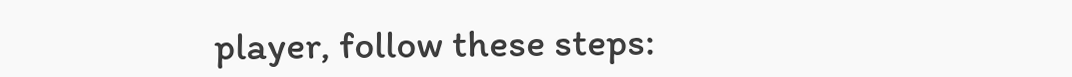player, follow these steps: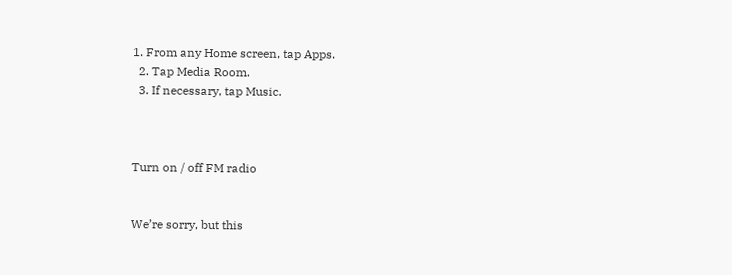1. From any Home screen, tap Apps.
  2. Tap Media Room.
  3. If necessary, tap Music.



Turn on / off FM radio


We’re sorry, but this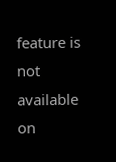feature is not available on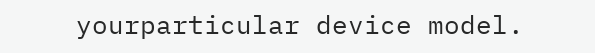yourparticular device model.